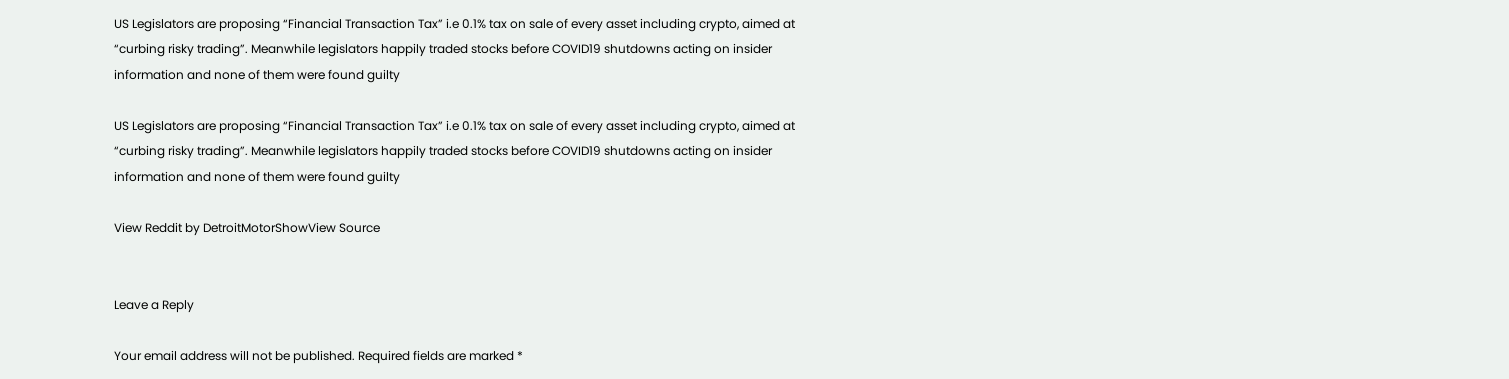US Legislators are proposing “Financial Transaction Tax” i.e 0.1% tax on sale of every asset including crypto, aimed at “curbing risky trading”. Meanwhile legislators happily traded stocks before COVID19 shutdowns acting on insider information and none of them were found guilty

US Legislators are proposing “Financial Transaction Tax” i.e 0.1% tax on sale of every asset including crypto, aimed at “curbing risky trading”. Meanwhile legislators happily traded stocks before COVID19 shutdowns acting on insider information and none of them were found guilty

View Reddit by DetroitMotorShowView Source


Leave a Reply

Your email address will not be published. Required fields are marked *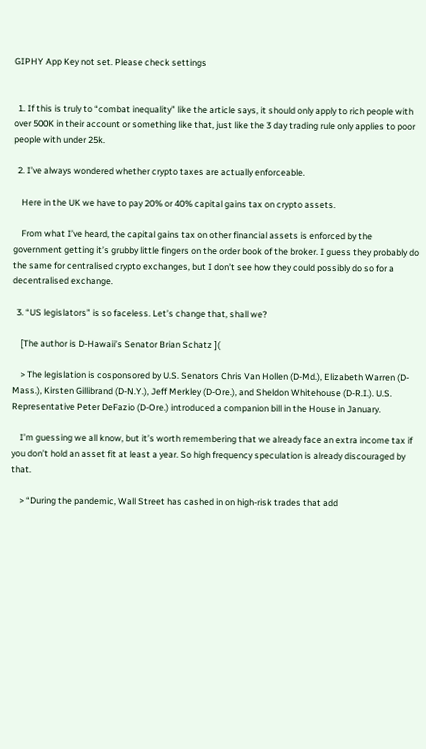GIPHY App Key not set. Please check settings


  1. If this is truly to “combat inequality” like the article says, it should only apply to rich people with over 500K in their account or something like that, just like the 3 day trading rule only applies to poor people with under 25k.

  2. I’ve always wondered whether crypto taxes are actually enforceable.

    Here in the UK we have to pay 20% or 40% capital gains tax on crypto assets.

    From what I’ve heard, the capital gains tax on other financial assets is enforced by the government getting it’s grubby little fingers on the order book of the broker. I guess they probably do the same for centralised crypto exchanges, but I don’t see how they could possibly do so for a decentralised exchange.

  3. “US legislators” is so faceless. Let’s change that, shall we?

    [The author is D-Hawaii’s Senator Brian Schatz ](

    > The legislation is cosponsored by U.S. Senators Chris Van Hollen (D-Md.), Elizabeth Warren (D-Mass.), Kirsten Gillibrand (D-N.Y.), Jeff Merkley (D-Ore.), and Sheldon Whitehouse (D-R.I.). U.S. Representative Peter DeFazio (D-Ore.) introduced a companion bill in the House in January.

    I’m guessing we all know, but it’s worth remembering that we already face an extra income tax if you don’t hold an asset fit at least a year. So high frequency speculation is already discouraged by that.

    > “During the pandemic, Wall Street has cashed in on high-risk trades that add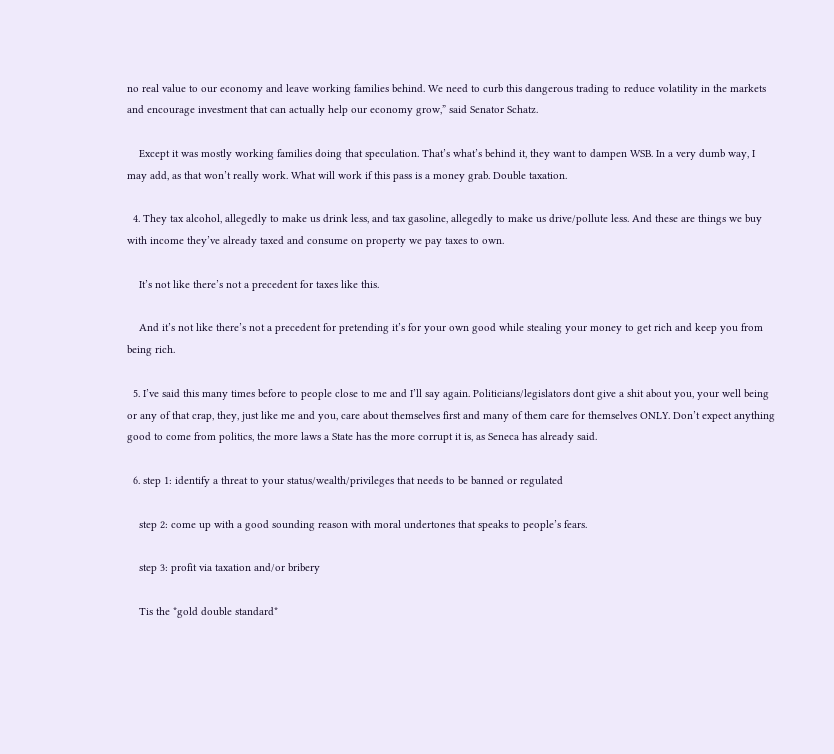no real value to our economy and leave working families behind. We need to curb this dangerous trading to reduce volatility in the markets and encourage investment that can actually help our economy grow,” said Senator Schatz.

    Except it was mostly working families doing that speculation. That’s what’s behind it, they want to dampen WSB. In a very dumb way, I may add, as that won’t really work. What will work if this pass is a money grab. Double taxation.

  4. They tax alcohol, allegedly to make us drink less, and tax gasoline, allegedly to make us drive/pollute less. And these are things we buy with income they’ve already taxed and consume on property we pay taxes to own.

    It’s not like there’s not a precedent for taxes like this.

    And it’s not like there’s not a precedent for pretending it’s for your own good while stealing your money to get rich and keep you from being rich.

  5. I’ve said this many times before to people close to me and I’ll say again. Politicians/legislators dont give a shit about you, your well being or any of that crap, they, just like me and you, care about themselves first and many of them care for themselves ONLY. Don’t expect anything good to come from politics, the more laws a State has the more corrupt it is, as Seneca has already said.

  6. step 1: identify a threat to your status/wealth/privileges that needs to be banned or regulated

    step 2: come up with a good sounding reason with moral undertones that speaks to people’s fears.

    step 3: profit via taxation and/or bribery

    Tis the *gold double standard*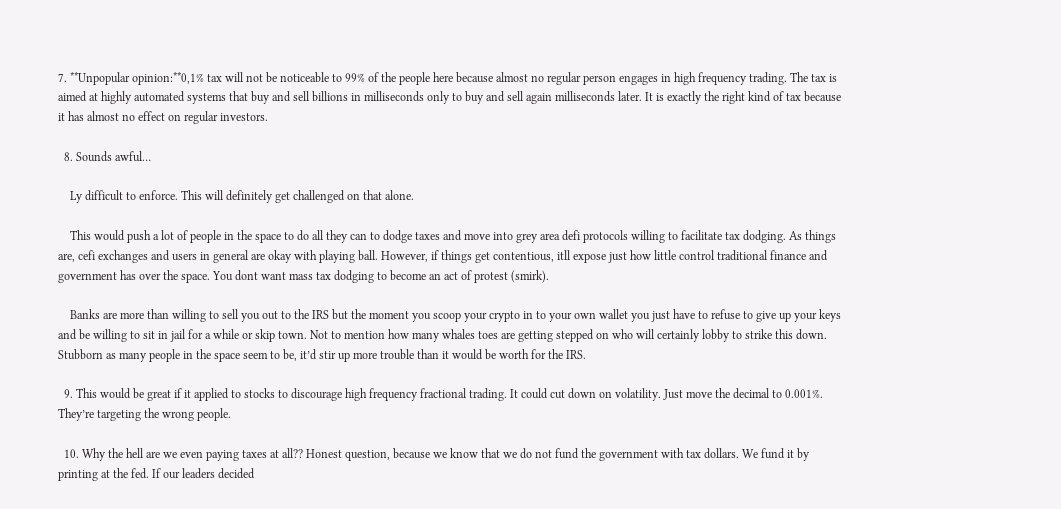7. **Unpopular opinion:**0,1% tax will not be noticeable to 99% of the people here because almost no regular person engages in high frequency trading. The tax is aimed at highly automated systems that buy and sell billions in milliseconds only to buy and sell again milliseconds later. It is exactly the right kind of tax because it has almost no effect on regular investors.

  8. Sounds awful…

    Ly difficult to enforce. This will definitely get challenged on that alone.

    This would push a lot of people in the space to do all they can to dodge taxes and move into grey area defi protocols willing to facilitate tax dodging. As things are, cefi exchanges and users in general are okay with playing ball. However, if things get contentious, itll expose just how little control traditional finance and government has over the space. You dont want mass tax dodging to become an act of protest (smirk).

    Banks are more than willing to sell you out to the IRS but the moment you scoop your crypto in to your own wallet you just have to refuse to give up your keys and be willing to sit in jail for a while or skip town. Not to mention how many whales toes are getting stepped on who will certainly lobby to strike this down. Stubborn as many people in the space seem to be, it’d stir up more trouble than it would be worth for the IRS.

  9. This would be great if it applied to stocks to discourage high frequency fractional trading. It could cut down on volatility. Just move the decimal to 0.001%. They’re targeting the wrong people.

  10. Why the hell are we even paying taxes at all?? Honest question, because we know that we do not fund the government with tax dollars. We fund it by printing at the fed. If our leaders decided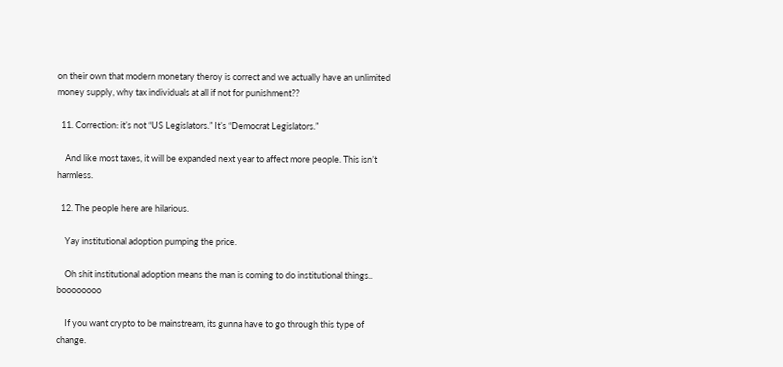on their own that modern monetary theroy is correct and we actually have an unlimited money supply, why tax individuals at all if not for punishment??

  11. Correction: it’s not “US Legislators.” It’s “Democrat Legislators.”

    And like most taxes, it will be expanded next year to affect more people. This isn’t harmless.

  12. The people here are hilarious.

    Yay institutional adoption pumping the price.

    Oh shit institutional adoption means the man is coming to do institutional things.. boooooooo

    If you want crypto to be mainstream, its gunna have to go through this type of change.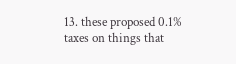13. these proposed 0.1% taxes on things that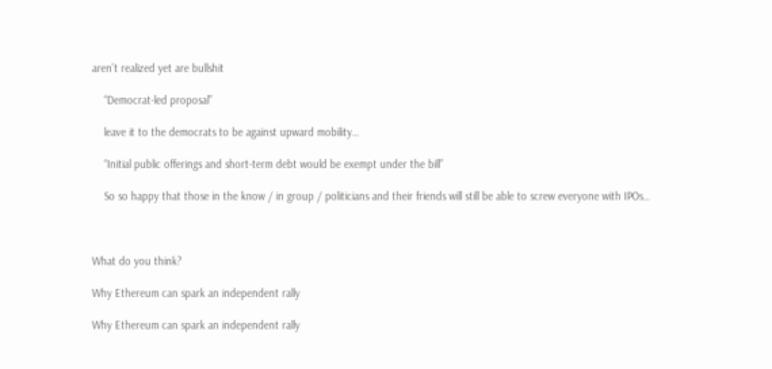aren’t realized yet are bullshit

    “Democrat-led proposal”

    leave it to the democrats to be against upward mobility…

    “Initial public offerings and short-term debt would be exempt under the bill”

    So so happy that those in the know / in group / politicians and their friends will still be able to screw everyone with IPOs…



What do you think?

Why Ethereum can spark an independent rally

Why Ethereum can spark an independent rally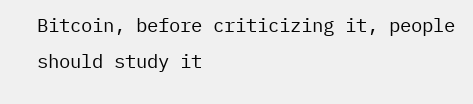Bitcoin, before criticizing it, people should study it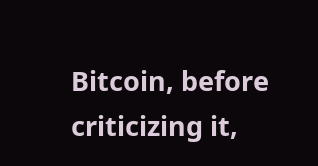Bitcoin, before criticizing it,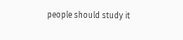people should study it